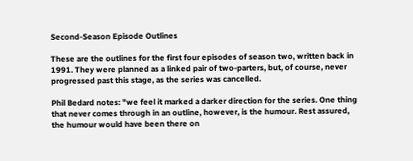Second-Season Episode Outlines

These are the outlines for the first four episodes of season two, written back in 1991. They were planned as a linked pair of two-parters, but, of course, never progressed past this stage, as the series was cancelled.

Phil Bedard notes: "we feel it marked a darker direction for the series. One thing that never comes through in an outline, however, is the humour. Rest assured, the humour would have been there on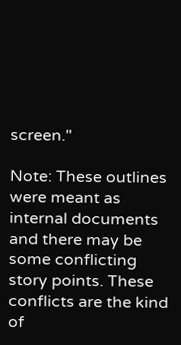screen."

Note: These outlines were meant as internal documents and there may be some conflicting story points. These conflicts are the kind of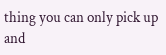thing you can only pick up and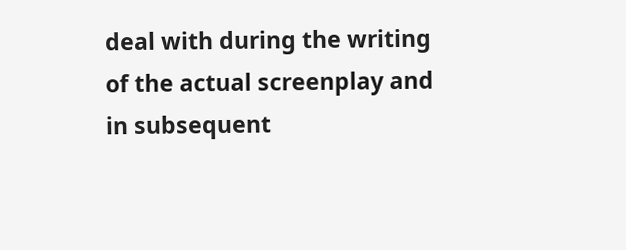deal with during the writing of the actual screenplay and in subsequent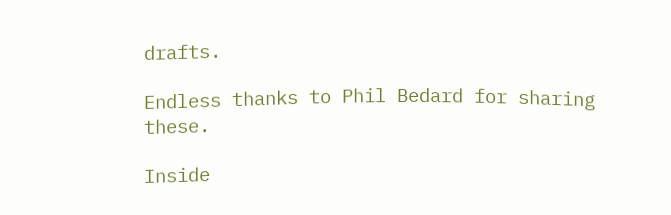drafts.

Endless thanks to Phil Bedard for sharing these.

Inside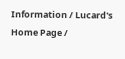Information / Lucard's Home Page /